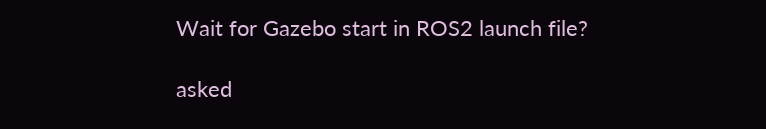Wait for Gazebo start in ROS2 launch file?

asked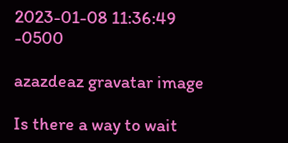2023-01-08 11:36:49 -0500

azazdeaz gravatar image

Is there a way to wait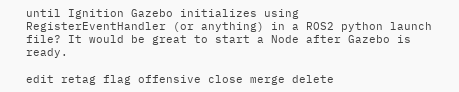until Ignition Gazebo initializes using RegisterEventHandler (or anything) in a ROS2 python launch file? It would be great to start a Node after Gazebo is ready.

edit retag flag offensive close merge delete